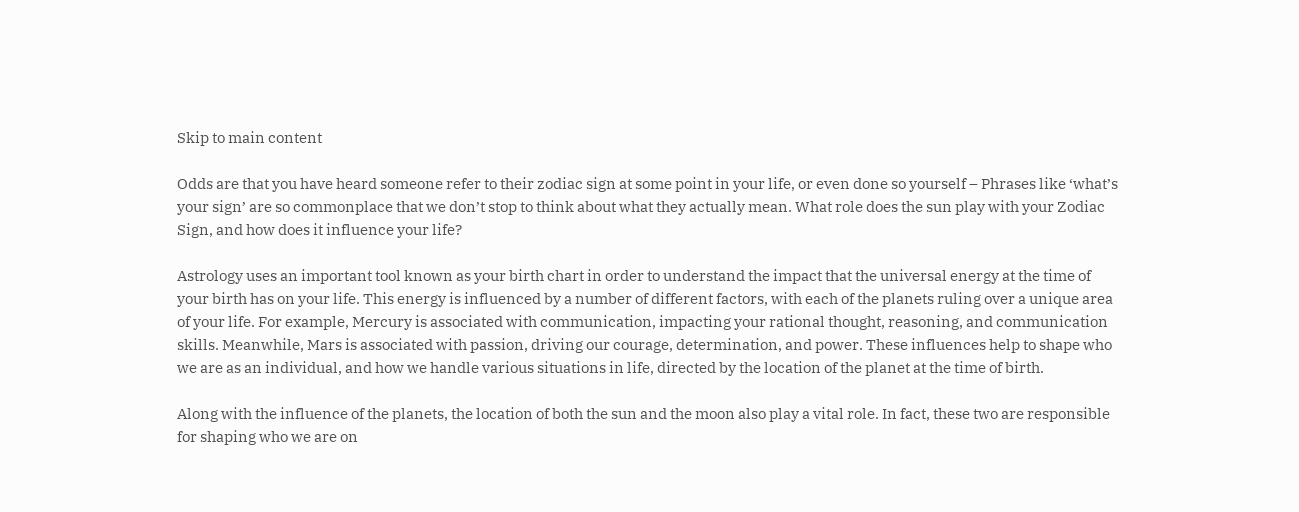Skip to main content

Odds are that you have heard someone refer to their zodiac sign at some point in your life, or even done so yourself – Phrases like ‘what’s your sign’ are so commonplace that we don’t stop to think about what they actually mean. What role does the sun play with your Zodiac Sign, and how does it influence your life?

Astrology uses an important tool known as your birth chart in order to understand the impact that the universal energy at the time of your birth has on your life. This energy is influenced by a number of different factors, with each of the planets ruling over a unique area of your life. For example, Mercury is associated with communication, impacting your rational thought, reasoning, and communication skills. Meanwhile, Mars is associated with passion, driving our courage, determination, and power. These influences help to shape who we are as an individual, and how we handle various situations in life, directed by the location of the planet at the time of birth.

Along with the influence of the planets, the location of both the sun and the moon also play a vital role. In fact, these two are responsible for shaping who we are on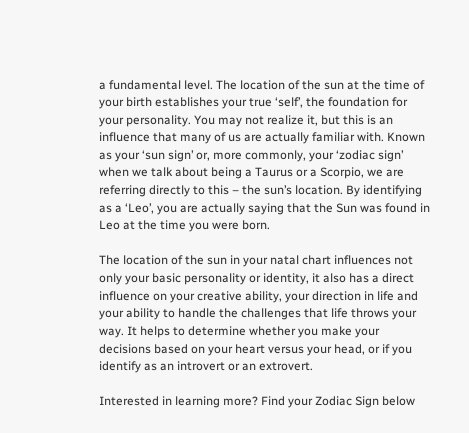a fundamental level. The location of the sun at the time of your birth establishes your true ‘self’, the foundation for your personality. You may not realize it, but this is an influence that many of us are actually familiar with. Known as your ‘sun sign’ or, more commonly, your ‘zodiac sign’ when we talk about being a Taurus or a Scorpio, we are referring directly to this – the sun’s location. By identifying as a ‘Leo’, you are actually saying that the Sun was found in Leo at the time you were born.

The location of the sun in your natal chart influences not only your basic personality or identity, it also has a direct influence on your creative ability, your direction in life and your ability to handle the challenges that life throws your way. It helps to determine whether you make your decisions based on your heart versus your head, or if you identify as an introvert or an extrovert.

Interested in learning more? Find your Zodiac Sign below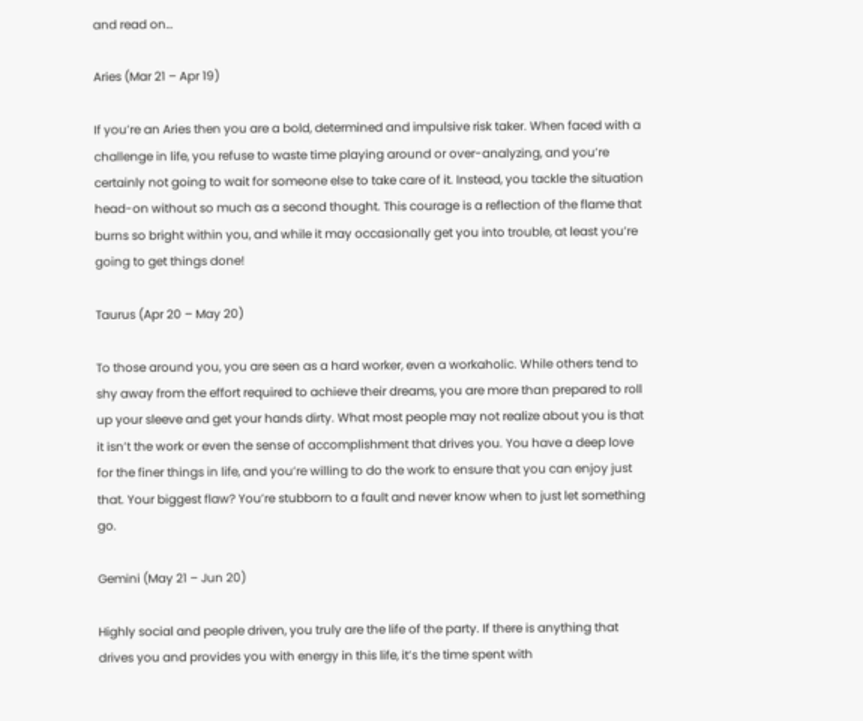and read on…

Aries (Mar 21 – Apr 19)

If you’re an Aries then you are a bold, determined and impulsive risk taker. When faced with a challenge in life, you refuse to waste time playing around or over-analyzing, and you’re certainly not going to wait for someone else to take care of it. Instead, you tackle the situation head-on without so much as a second thought. This courage is a reflection of the flame that burns so bright within you, and while it may occasionally get you into trouble, at least you’re going to get things done!

Taurus (Apr 20 – May 20)

To those around you, you are seen as a hard worker, even a workaholic. While others tend to shy away from the effort required to achieve their dreams, you are more than prepared to roll up your sleeve and get your hands dirty. What most people may not realize about you is that it isn’t the work or even the sense of accomplishment that drives you. You have a deep love for the finer things in life, and you’re willing to do the work to ensure that you can enjoy just that. Your biggest flaw? You’re stubborn to a fault and never know when to just let something go.

Gemini (May 21 – Jun 20)

Highly social and people driven, you truly are the life of the party. If there is anything that drives you and provides you with energy in this life, it’s the time spent with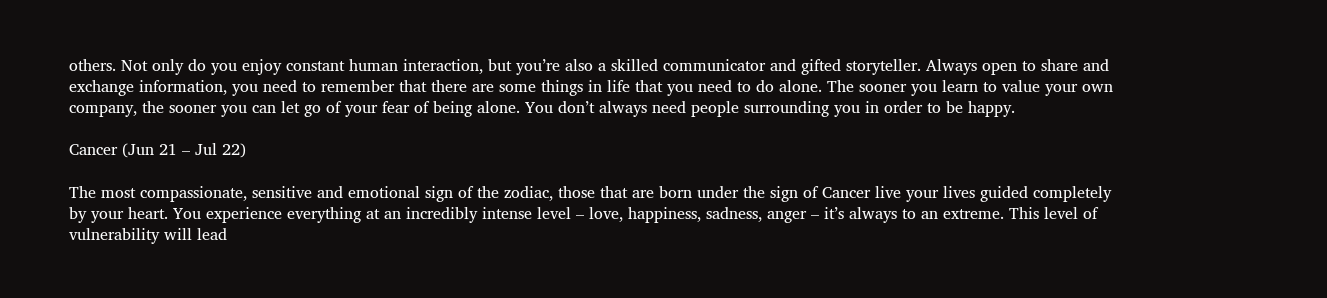others. Not only do you enjoy constant human interaction, but you’re also a skilled communicator and gifted storyteller. Always open to share and exchange information, you need to remember that there are some things in life that you need to do alone. The sooner you learn to value your own company, the sooner you can let go of your fear of being alone. You don’t always need people surrounding you in order to be happy.

Cancer (Jun 21 – Jul 22)

The most compassionate, sensitive and emotional sign of the zodiac, those that are born under the sign of Cancer live your lives guided completely by your heart. You experience everything at an incredibly intense level – love, happiness, sadness, anger – it’s always to an extreme. This level of vulnerability will lead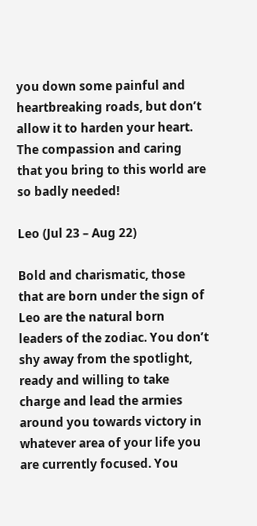you down some painful and heartbreaking roads, but don’t allow it to harden your heart. The compassion and caring that you bring to this world are so badly needed!

Leo (Jul 23 – Aug 22)

Bold and charismatic, those that are born under the sign of Leo are the natural born leaders of the zodiac. You don’t shy away from the spotlight, ready and willing to take charge and lead the armies around you towards victory in whatever area of your life you are currently focused. You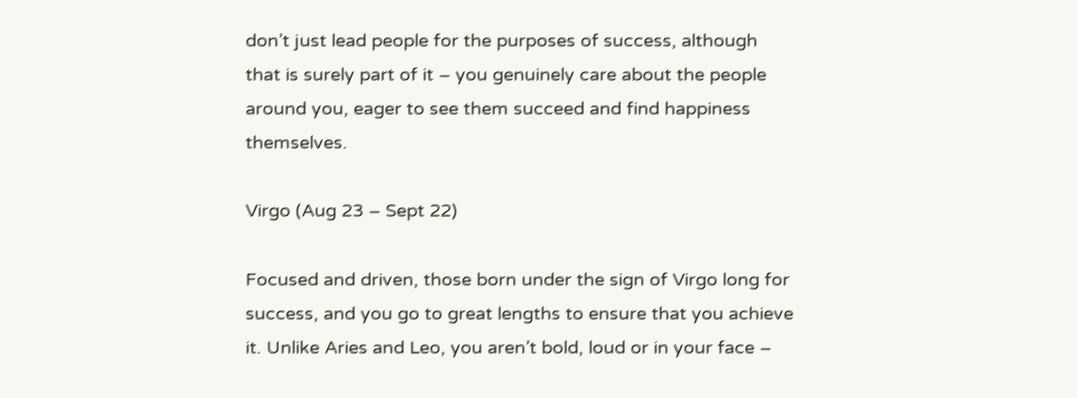don’t just lead people for the purposes of success, although that is surely part of it – you genuinely care about the people around you, eager to see them succeed and find happiness themselves.

Virgo (Aug 23 – Sept 22)

Focused and driven, those born under the sign of Virgo long for success, and you go to great lengths to ensure that you achieve it. Unlike Aries and Leo, you aren’t bold, loud or in your face –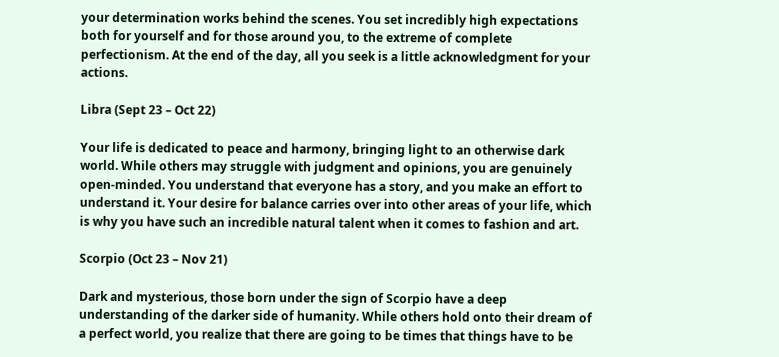your determination works behind the scenes. You set incredibly high expectations both for yourself and for those around you, to the extreme of complete perfectionism. At the end of the day, all you seek is a little acknowledgment for your actions.

Libra (Sept 23 – Oct 22)

Your life is dedicated to peace and harmony, bringing light to an otherwise dark world. While others may struggle with judgment and opinions, you are genuinely open-minded. You understand that everyone has a story, and you make an effort to understand it. Your desire for balance carries over into other areas of your life, which is why you have such an incredible natural talent when it comes to fashion and art.

Scorpio (Oct 23 – Nov 21)

Dark and mysterious, those born under the sign of Scorpio have a deep understanding of the darker side of humanity. While others hold onto their dream of a perfect world, you realize that there are going to be times that things have to be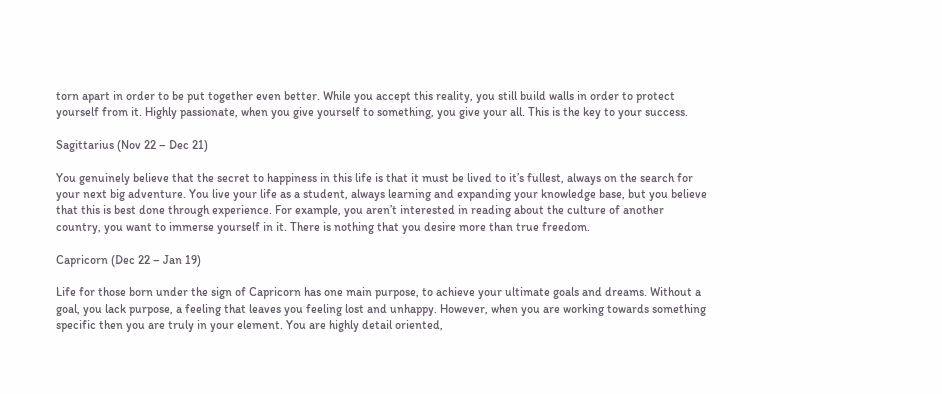torn apart in order to be put together even better. While you accept this reality, you still build walls in order to protect yourself from it. Highly passionate, when you give yourself to something, you give your all. This is the key to your success.

Sagittarius (Nov 22 – Dec 21)

You genuinely believe that the secret to happiness in this life is that it must be lived to it’s fullest, always on the search for your next big adventure. You live your life as a student, always learning and expanding your knowledge base, but you believe that this is best done through experience. For example, you aren’t interested in reading about the culture of another country, you want to immerse yourself in it. There is nothing that you desire more than true freedom.

Capricorn (Dec 22 – Jan 19)

Life for those born under the sign of Capricorn has one main purpose, to achieve your ultimate goals and dreams. Without a goal, you lack purpose, a feeling that leaves you feeling lost and unhappy. However, when you are working towards something specific then you are truly in your element. You are highly detail oriented,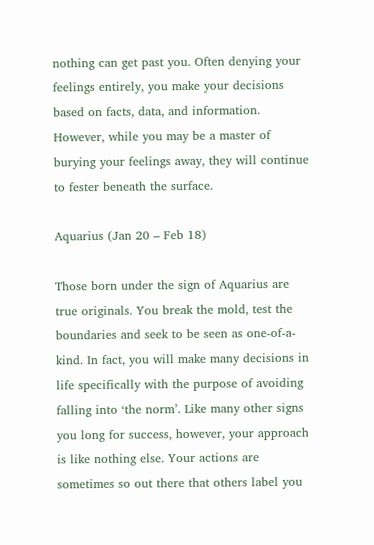nothing can get past you. Often denying your feelings entirely, you make your decisions based on facts, data, and information. However, while you may be a master of burying your feelings away, they will continue to fester beneath the surface.

Aquarius (Jan 20 – Feb 18)

Those born under the sign of Aquarius are true originals. You break the mold, test the boundaries and seek to be seen as one-of-a-kind. In fact, you will make many decisions in life specifically with the purpose of avoiding falling into ‘the norm’. Like many other signs you long for success, however, your approach is like nothing else. Your actions are sometimes so out there that others label you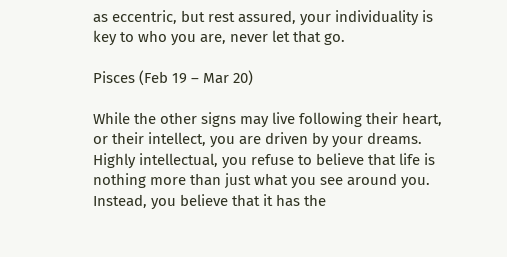as eccentric, but rest assured, your individuality is key to who you are, never let that go.

Pisces (Feb 19 – Mar 20)

While the other signs may live following their heart, or their intellect, you are driven by your dreams. Highly intellectual, you refuse to believe that life is nothing more than just what you see around you. Instead, you believe that it has the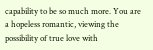capability to be so much more. You are a hopeless romantic, viewing the possibility of true love with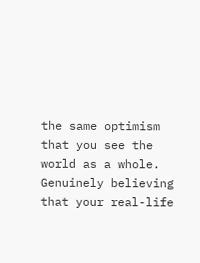the same optimism that you see the world as a whole. Genuinely believing that your real-life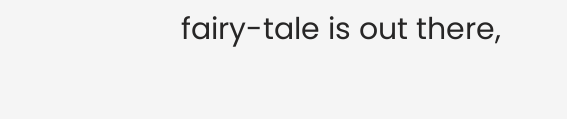fairy-tale is out there,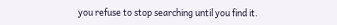you refuse to stop searching until you find it.